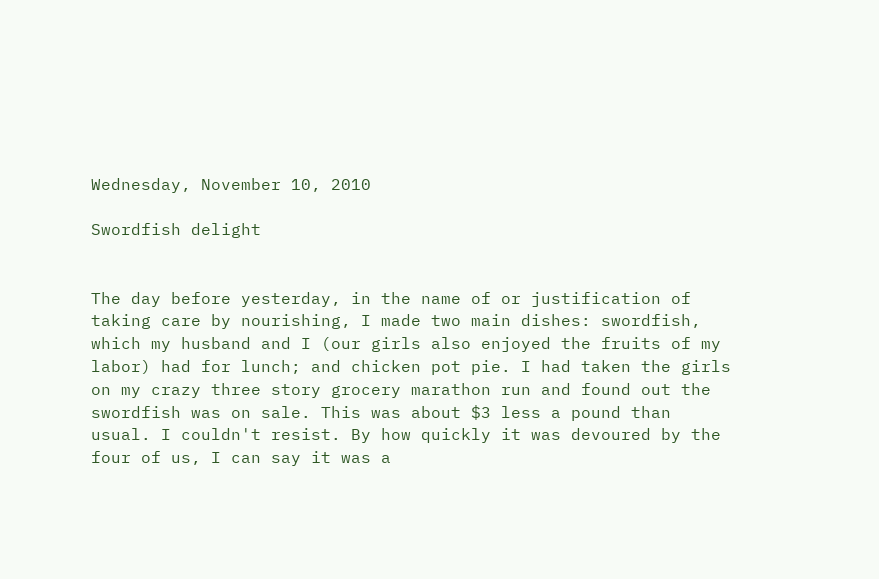Wednesday, November 10, 2010

Swordfish delight


The day before yesterday, in the name of or justification of taking care by nourishing, I made two main dishes: swordfish, which my husband and I (our girls also enjoyed the fruits of my labor) had for lunch; and chicken pot pie. I had taken the girls on my crazy three story grocery marathon run and found out the swordfish was on sale. This was about $3 less a pound than usual. I couldn't resist. By how quickly it was devoured by the four of us, I can say it was a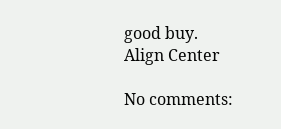good buy.
Align Center

No comments: